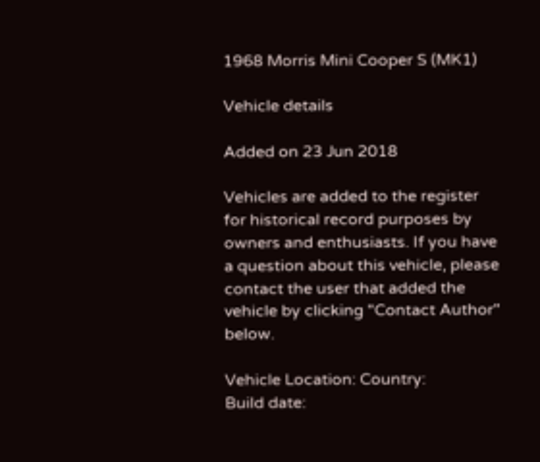1968 Morris Mini Cooper S (MK1)

Vehicle details

Added on 23 Jun 2018

Vehicles are added to the register for historical record purposes by owners and enthusiasts. If you have a question about this vehicle, please contact the user that added the vehicle by clicking "Contact Author" below.

Vehicle Location: Country:
Build date: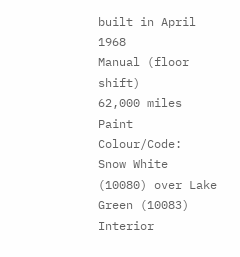built in April 1968
Manual (floor shift)
62,000 miles
Paint Colour/Code:
Snow White (10080) over Lake Green (10083)
Interior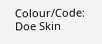Colour/Code:
Doe Skin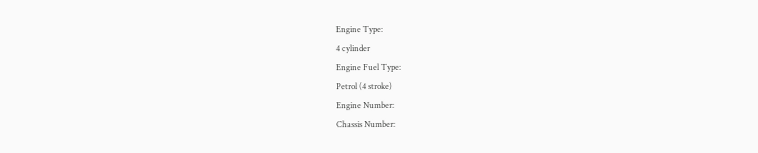Engine Type:
4 cylinder
Engine Fuel Type:
Petrol (4 stroke)
Engine Number:
Chassis Number: